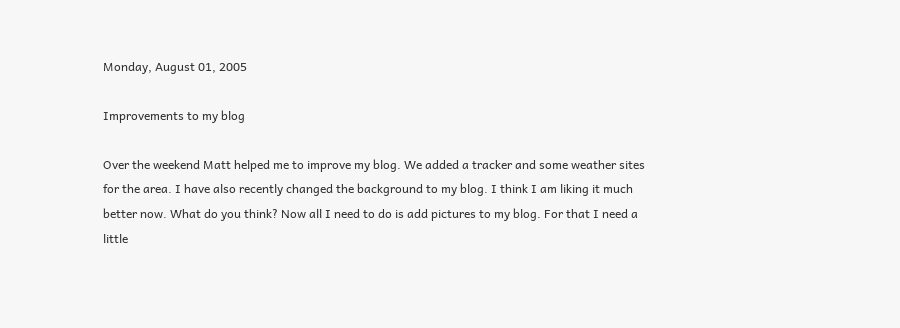Monday, August 01, 2005

Improvements to my blog

Over the weekend Matt helped me to improve my blog. We added a tracker and some weather sites for the area. I have also recently changed the background to my blog. I think I am liking it much better now. What do you think? Now all I need to do is add pictures to my blog. For that I need a little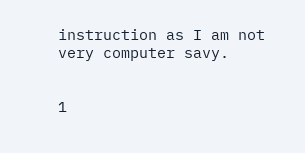instruction as I am not very computer savy.


1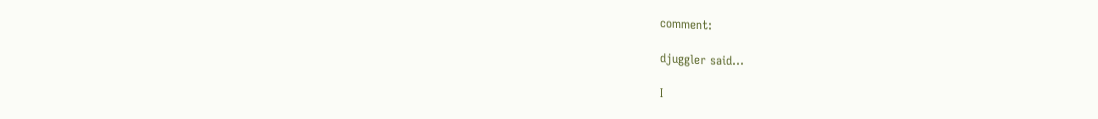comment:

djuggler said...

I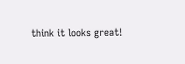think it looks great!